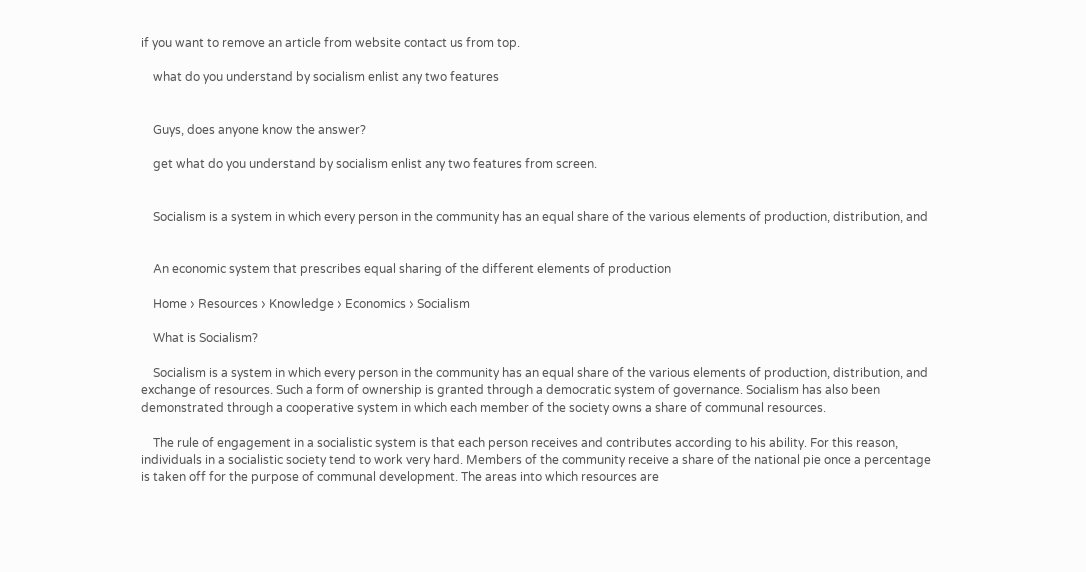if you want to remove an article from website contact us from top.

    what do you understand by socialism enlist any two features


    Guys, does anyone know the answer?

    get what do you understand by socialism enlist any two features from screen.


    Socialism is a system in which every person in the community has an equal share of the various elements of production, distribution, and


    An economic system that prescribes equal sharing of the different elements of production

    Home › Resources › Knowledge › Economics › Socialism

    What is Socialism?

    Socialism is a system in which every person in the community has an equal share of the various elements of production, distribution, and exchange of resources. Such a form of ownership is granted through a democratic system of governance. Socialism has also been demonstrated through a cooperative system in which each member of the society owns a share of communal resources.

    The rule of engagement in a socialistic system is that each person receives and contributes according to his ability. For this reason, individuals in a socialistic society tend to work very hard. Members of the community receive a share of the national pie once a percentage is taken off for the purpose of communal development. The areas into which resources are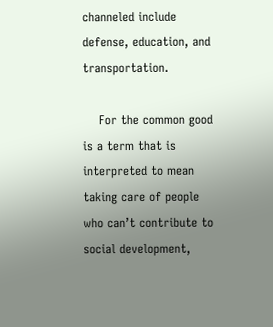channeled include defense, education, and transportation.

    For the common good is a term that is interpreted to mean taking care of people who can’t contribute to social development,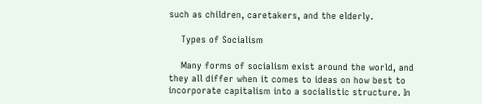such as children, caretakers, and the elderly.

    Types of Socialism

    Many forms of socialism exist around the world, and they all differ when it comes to ideas on how best to incorporate capitalism into a socialistic structure. In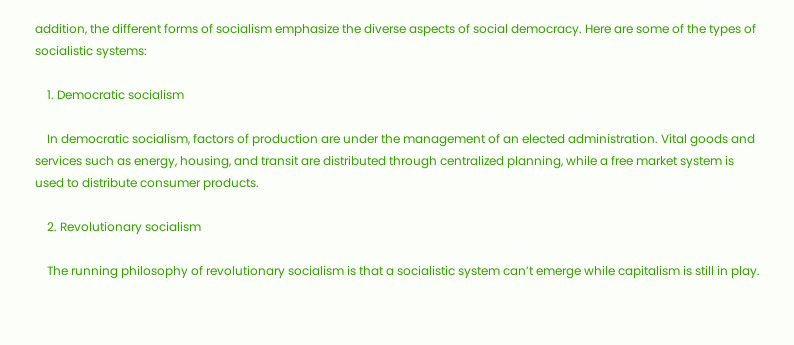addition, the different forms of socialism emphasize the diverse aspects of social democracy. Here are some of the types of socialistic systems:

    1. Democratic socialism

    In democratic socialism, factors of production are under the management of an elected administration. Vital goods and services such as energy, housing, and transit are distributed through centralized planning, while a free market system is used to distribute consumer products.

    2. Revolutionary socialism

    The running philosophy of revolutionary socialism is that a socialistic system can’t emerge while capitalism is still in play.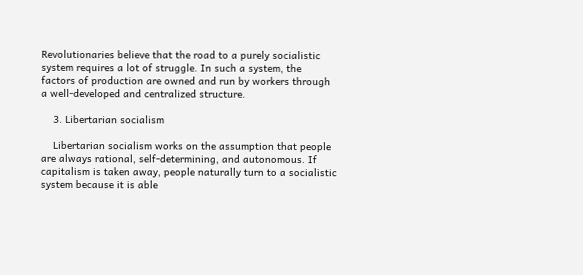Revolutionaries believe that the road to a purely socialistic system requires a lot of struggle. In such a system, the factors of production are owned and run by workers through a well-developed and centralized structure.

    3. Libertarian socialism

    Libertarian socialism works on the assumption that people are always rational, self-determining, and autonomous. If capitalism is taken away, people naturally turn to a socialistic system because it is able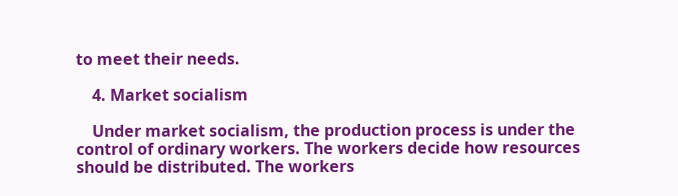to meet their needs.

    4. Market socialism

    Under market socialism, the production process is under the control of ordinary workers. The workers decide how resources should be distributed. The workers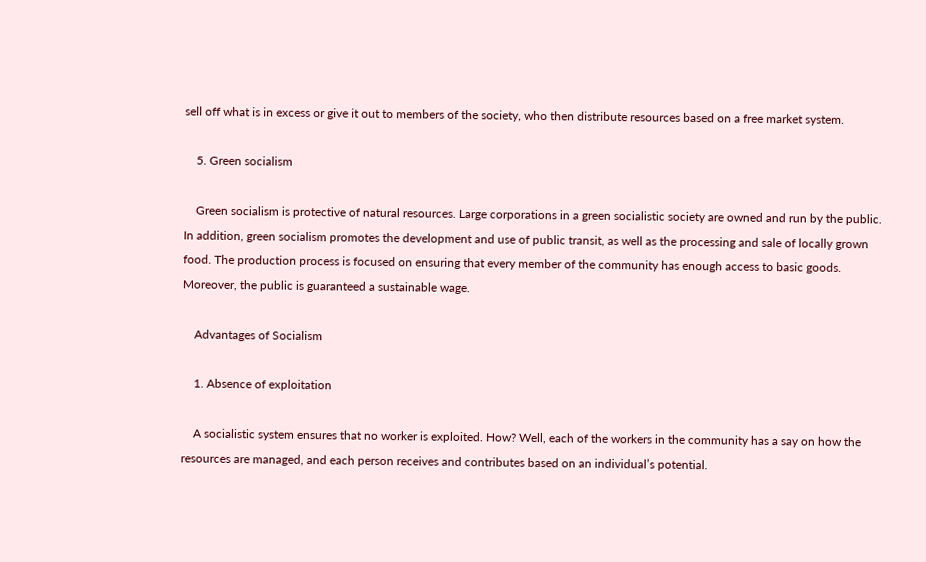sell off what is in excess or give it out to members of the society, who then distribute resources based on a free market system.

    5. Green socialism

    Green socialism is protective of natural resources. Large corporations in a green socialistic society are owned and run by the public. In addition, green socialism promotes the development and use of public transit, as well as the processing and sale of locally grown food. The production process is focused on ensuring that every member of the community has enough access to basic goods. Moreover, the public is guaranteed a sustainable wage.

    Advantages of Socialism

    1. Absence of exploitation

    A socialistic system ensures that no worker is exploited. How? Well, each of the workers in the community has a say on how the resources are managed, and each person receives and contributes based on an individual’s potential.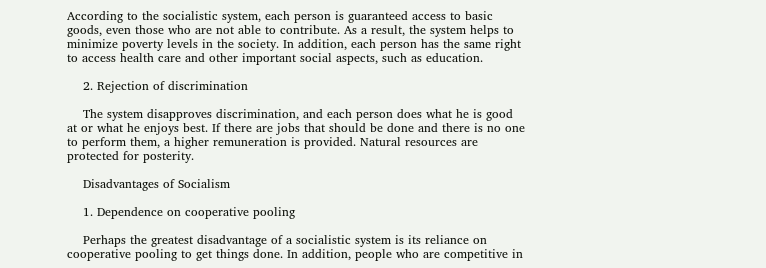According to the socialistic system, each person is guaranteed access to basic goods, even those who are not able to contribute. As a result, the system helps to minimize poverty levels in the society. In addition, each person has the same right to access health care and other important social aspects, such as education.

    2. Rejection of discrimination

    The system disapproves discrimination, and each person does what he is good at or what he enjoys best. If there are jobs that should be done and there is no one to perform them, a higher remuneration is provided. Natural resources are protected for posterity.

    Disadvantages of Socialism

    1. Dependence on cooperative pooling

    Perhaps the greatest disadvantage of a socialistic system is its reliance on cooperative pooling to get things done. In addition, people who are competitive in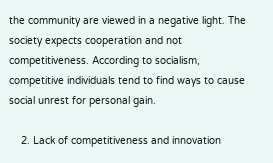the community are viewed in a negative light. The society expects cooperation and not competitiveness. According to socialism, competitive individuals tend to find ways to cause social unrest for personal gain.

    2. Lack of competitiveness and innovation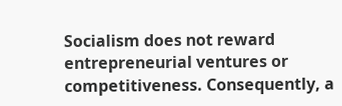Socialism does not reward entrepreneurial ventures or competitiveness. Consequently, a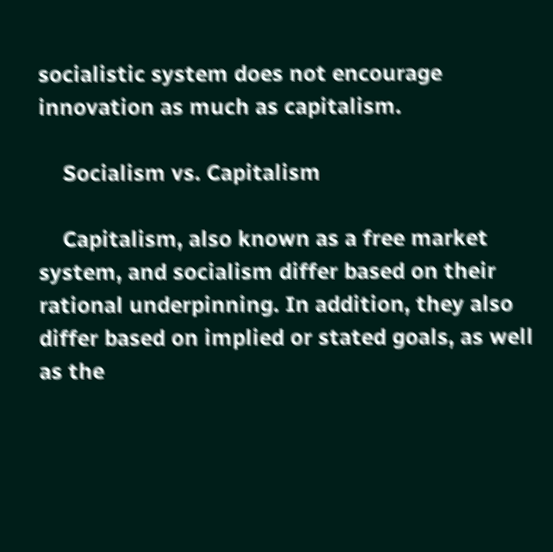socialistic system does not encourage innovation as much as capitalism.

    Socialism vs. Capitalism

    Capitalism, also known as a free market system, and socialism differ based on their rational underpinning. In addition, they also differ based on implied or stated goals, as well as the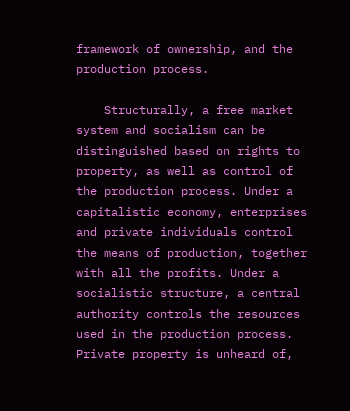framework of ownership, and the production process.

    Structurally, a free market system and socialism can be distinguished based on rights to property, as well as control of the production process. Under a capitalistic economy, enterprises and private individuals control the means of production, together with all the profits. Under a socialistic structure, a central authority controls the resources used in the production process. Private property is unheard of,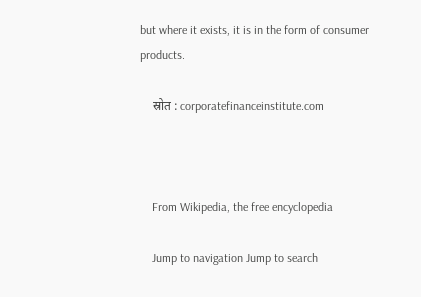but where it exists, it is in the form of consumer products.

    स्रोत : corporatefinanceinstitute.com



    From Wikipedia, the free encyclopedia

    Jump to navigation Jump to search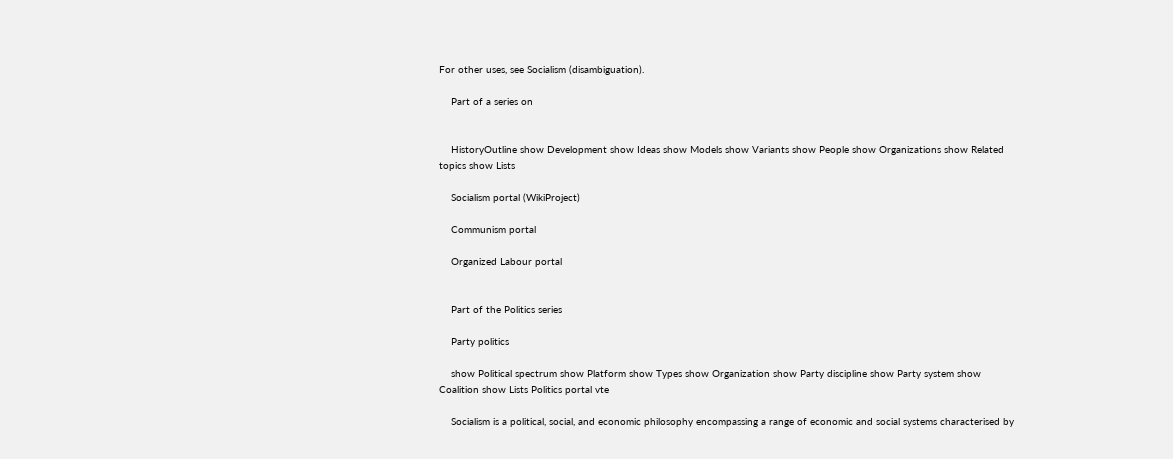For other uses, see Socialism (disambiguation).

    Part of a series on


    HistoryOutline show Development show Ideas show Models show Variants show People show Organizations show Related topics show Lists

    Socialism portal (WikiProject)

    Communism portal

    Organized Labour portal


    Part of the Politics series

    Party politics

    show Political spectrum show Platform show Types show Organization show Party discipline show Party system show Coalition show Lists Politics portal vte

    Socialism is a political, social, and economic philosophy encompassing a range of economic and social systems characterised by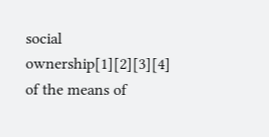social ownership[1][2][3][4] of the means of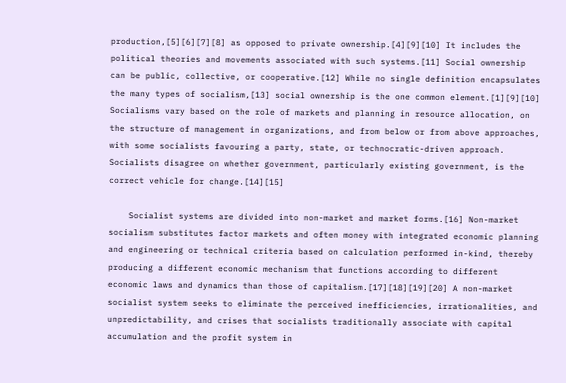production,[5][6][7][8] as opposed to private ownership.[4][9][10] It includes the political theories and movements associated with such systems.[11] Social ownership can be public, collective, or cooperative.[12] While no single definition encapsulates the many types of socialism,[13] social ownership is the one common element.[1][9][10] Socialisms vary based on the role of markets and planning in resource allocation, on the structure of management in organizations, and from below or from above approaches, with some socialists favouring a party, state, or technocratic-driven approach. Socialists disagree on whether government, particularly existing government, is the correct vehicle for change.[14][15]

    Socialist systems are divided into non-market and market forms.[16] Non-market socialism substitutes factor markets and often money with integrated economic planning and engineering or technical criteria based on calculation performed in-kind, thereby producing a different economic mechanism that functions according to different economic laws and dynamics than those of capitalism.[17][18][19][20] A non-market socialist system seeks to eliminate the perceived inefficiencies, irrationalities, and unpredictability, and crises that socialists traditionally associate with capital accumulation and the profit system in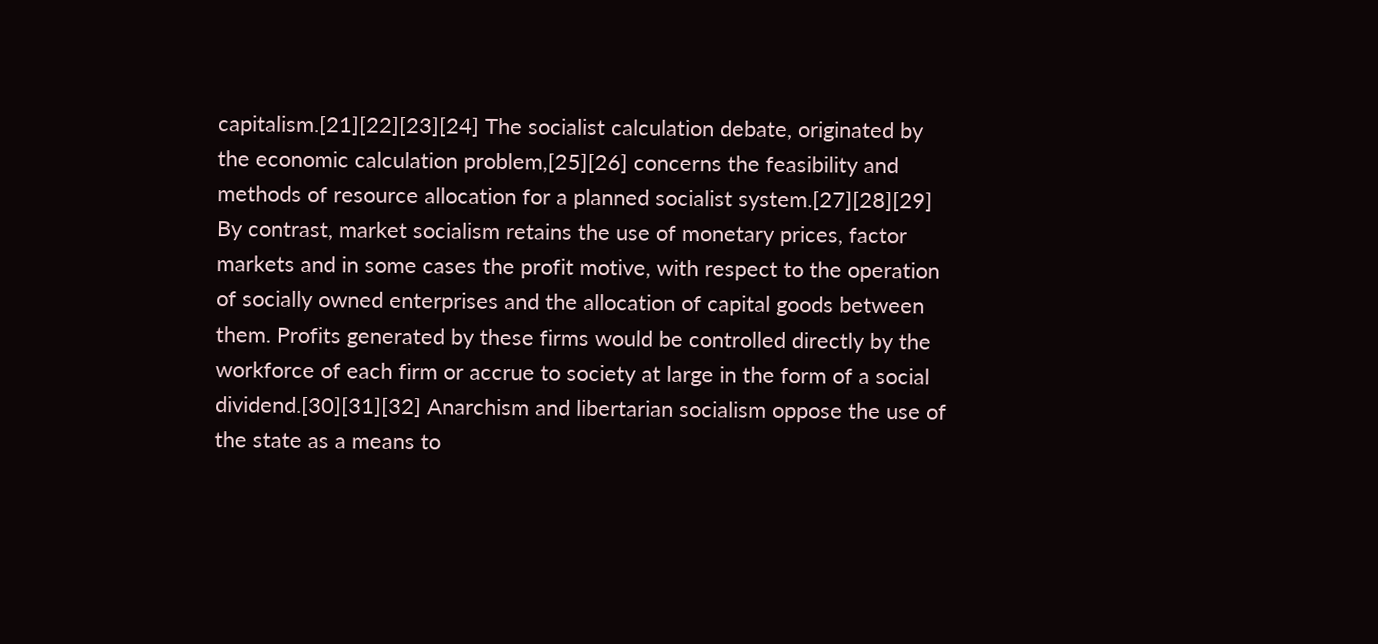capitalism.[21][22][23][24] The socialist calculation debate, originated by the economic calculation problem,[25][26] concerns the feasibility and methods of resource allocation for a planned socialist system.[27][28][29] By contrast, market socialism retains the use of monetary prices, factor markets and in some cases the profit motive, with respect to the operation of socially owned enterprises and the allocation of capital goods between them. Profits generated by these firms would be controlled directly by the workforce of each firm or accrue to society at large in the form of a social dividend.[30][31][32] Anarchism and libertarian socialism oppose the use of the state as a means to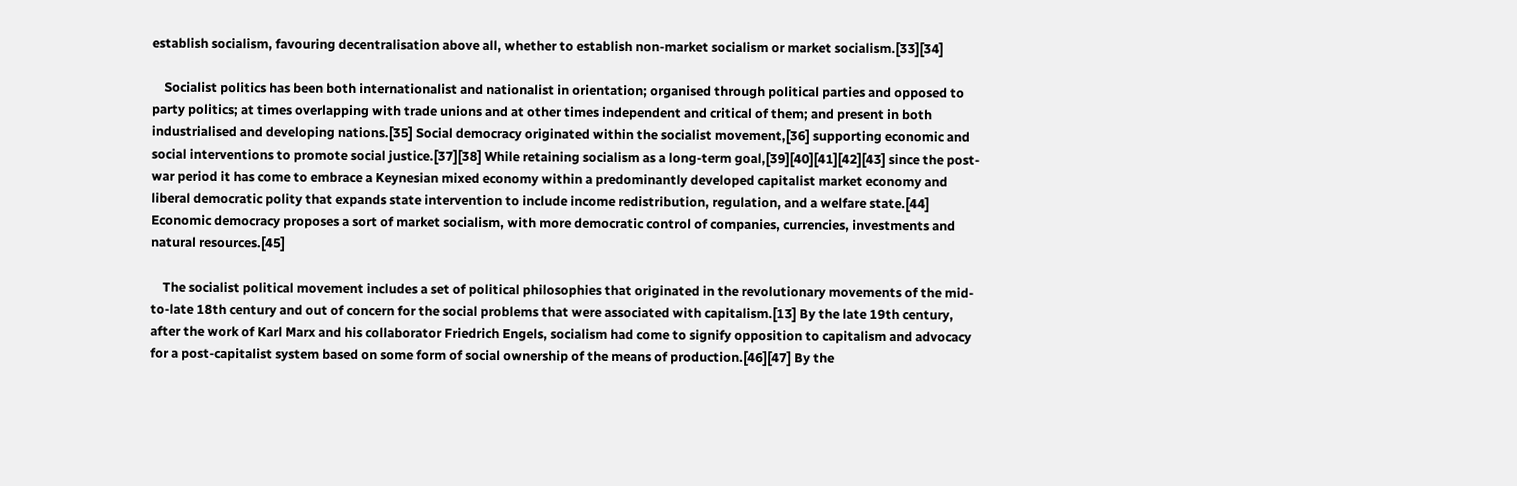establish socialism, favouring decentralisation above all, whether to establish non-market socialism or market socialism.[33][34]

    Socialist politics has been both internationalist and nationalist in orientation; organised through political parties and opposed to party politics; at times overlapping with trade unions and at other times independent and critical of them; and present in both industrialised and developing nations.[35] Social democracy originated within the socialist movement,[36] supporting economic and social interventions to promote social justice.[37][38] While retaining socialism as a long-term goal,[39][40][41][42][43] since the post-war period it has come to embrace a Keynesian mixed economy within a predominantly developed capitalist market economy and liberal democratic polity that expands state intervention to include income redistribution, regulation, and a welfare state.[44] Economic democracy proposes a sort of market socialism, with more democratic control of companies, currencies, investments and natural resources.[45]

    The socialist political movement includes a set of political philosophies that originated in the revolutionary movements of the mid-to-late 18th century and out of concern for the social problems that were associated with capitalism.[13] By the late 19th century, after the work of Karl Marx and his collaborator Friedrich Engels, socialism had come to signify opposition to capitalism and advocacy for a post-capitalist system based on some form of social ownership of the means of production.[46][47] By the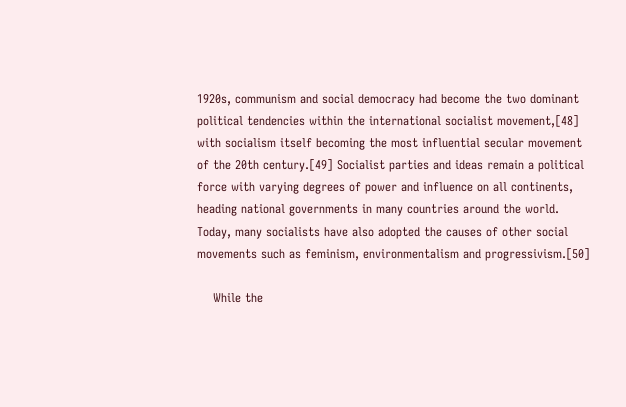1920s, communism and social democracy had become the two dominant political tendencies within the international socialist movement,[48] with socialism itself becoming the most influential secular movement of the 20th century.[49] Socialist parties and ideas remain a political force with varying degrees of power and influence on all continents, heading national governments in many countries around the world. Today, many socialists have also adopted the causes of other social movements such as feminism, environmentalism and progressivism.[50]

    While the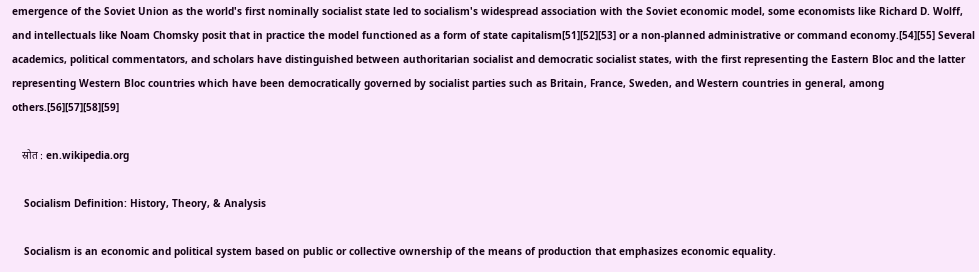emergence of the Soviet Union as the world's first nominally socialist state led to socialism's widespread association with the Soviet economic model, some economists like Richard D. Wolff, and intellectuals like Noam Chomsky posit that in practice the model functioned as a form of state capitalism[51][52][53] or a non-planned administrative or command economy.[54][55] Several academics, political commentators, and scholars have distinguished between authoritarian socialist and democratic socialist states, with the first representing the Eastern Bloc and the latter representing Western Bloc countries which have been democratically governed by socialist parties such as Britain, France, Sweden, and Western countries in general, among others.[56][57][58][59]

    स्रोत : en.wikipedia.org

    Socialism Definition: History, Theory, & Analysis

    Socialism is an economic and political system based on public or collective ownership of the means of production that emphasizes economic equality.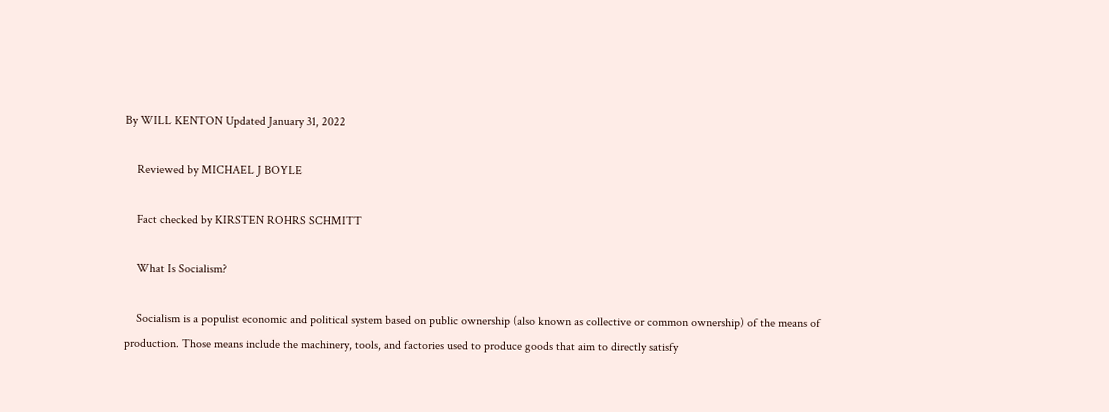By WILL KENTON Updated January 31, 2022

    Reviewed by MICHAEL J BOYLE

    Fact checked by KIRSTEN ROHRS SCHMITT

    What Is Socialism?

    Socialism is a populist economic and political system based on public ownership (also known as collective or common ownership) of the means of production. Those means include the machinery, tools, and factories used to produce goods that aim to directly satisfy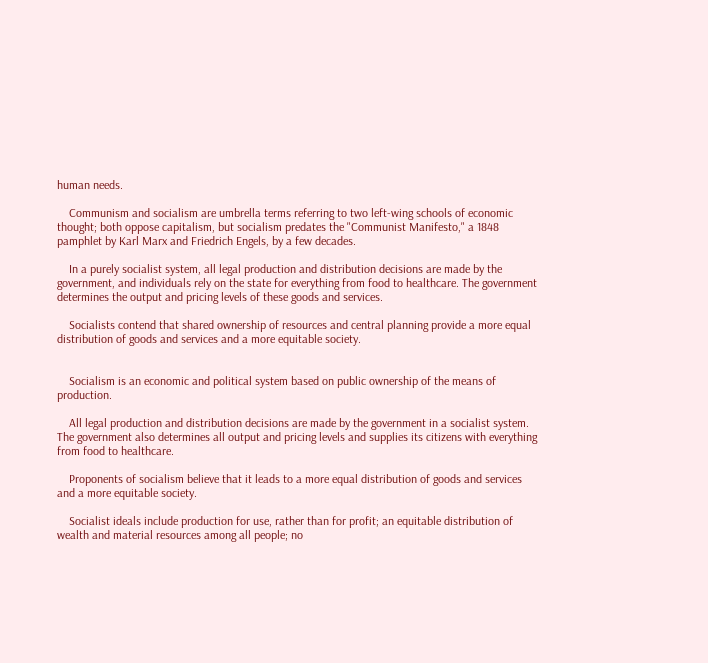human needs.

    Communism and socialism are umbrella terms referring to two left-wing schools of economic thought; both oppose capitalism, but socialism predates the "Communist Manifesto," a 1848 pamphlet by Karl Marx and Friedrich Engels, by a few decades.

    In a purely socialist system, all legal production and distribution decisions are made by the government, and individuals rely on the state for everything from food to healthcare. The government determines the output and pricing levels of these goods and services.

    Socialists contend that shared ownership of resources and central planning provide a more equal distribution of goods and services and a more equitable society.


    Socialism is an economic and political system based on public ownership of the means of production.

    All legal production and distribution decisions are made by the government in a socialist system. The government also determines all output and pricing levels and supplies its citizens with everything from food to healthcare.

    Proponents of socialism believe that it leads to a more equal distribution of goods and services and a more equitable society.

    Socialist ideals include production for use, rather than for profit; an equitable distribution of wealth and material resources among all people; no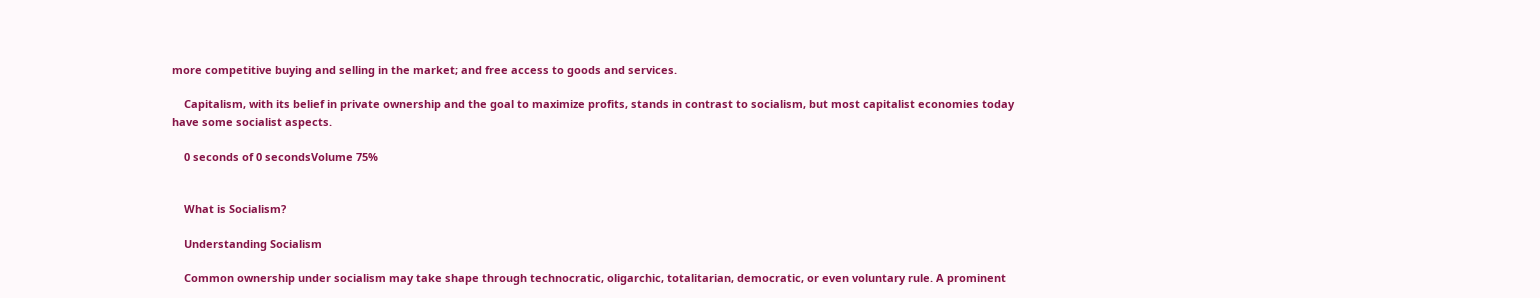more competitive buying and selling in the market; and free access to goods and services.

    Capitalism, with its belief in private ownership and the goal to maximize profits, stands in contrast to socialism, but most capitalist economies today have some socialist aspects.

    0 seconds of 0 secondsVolume 75%


    What is Socialism?

    Understanding Socialism

    Common ownership under socialism may take shape through technocratic, oligarchic, totalitarian, democratic, or even voluntary rule. A prominent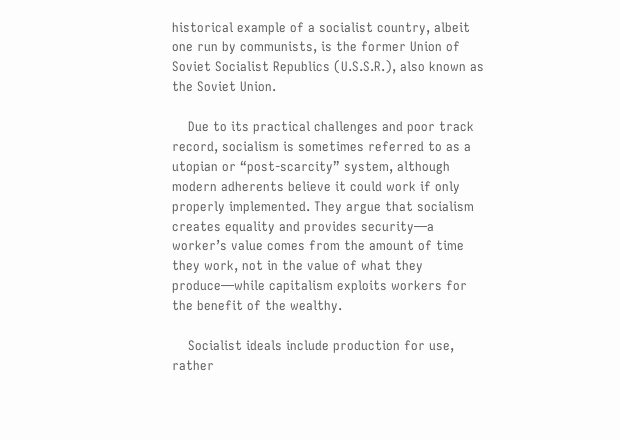historical example of a socialist country, albeit one run by communists, is the former Union of Soviet Socialist Republics (U.S.S.R.), also known as the Soviet Union.

    Due to its practical challenges and poor track record, socialism is sometimes referred to as a utopian or “post-scarcity” system, although modern adherents believe it could work if only properly implemented. They argue that socialism creates equality and provides security—a worker’s value comes from the amount of time they work, not in the value of what they produce—while capitalism exploits workers for the benefit of the wealthy.

    Socialist ideals include production for use, rather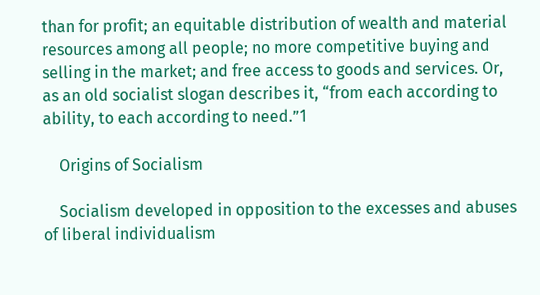than for profit; an equitable distribution of wealth and material resources among all people; no more competitive buying and selling in the market; and free access to goods and services. Or, as an old socialist slogan describes it, “from each according to ability, to each according to need.”1

    Origins of Socialism

    Socialism developed in opposition to the excesses and abuses of liberal individualism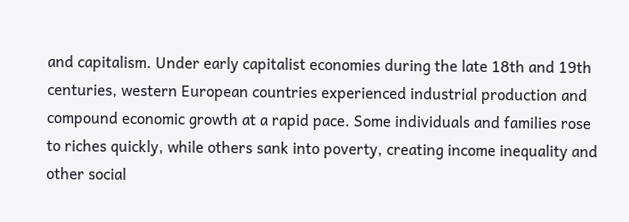and capitalism. Under early capitalist economies during the late 18th and 19th centuries, western European countries experienced industrial production and compound economic growth at a rapid pace. Some individuals and families rose to riches quickly, while others sank into poverty, creating income inequality and other social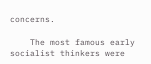concerns.

    The most famous early socialist thinkers were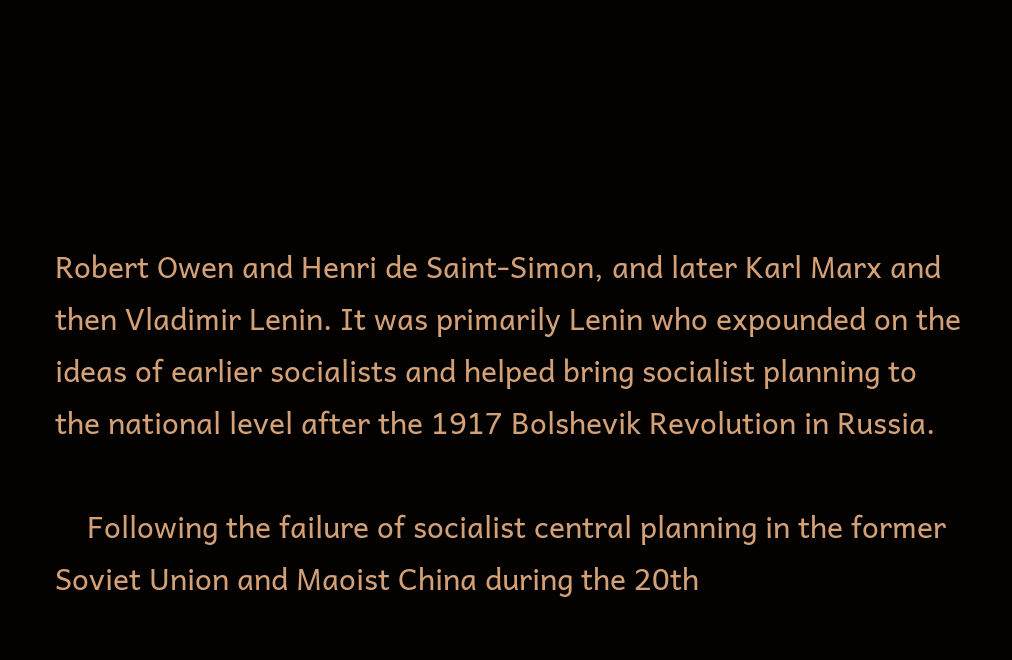Robert Owen and Henri de Saint-Simon, and later Karl Marx and then Vladimir Lenin. It was primarily Lenin who expounded on the ideas of earlier socialists and helped bring socialist planning to the national level after the 1917 Bolshevik Revolution in Russia.

    Following the failure of socialist central planning in the former Soviet Union and Maoist China during the 20th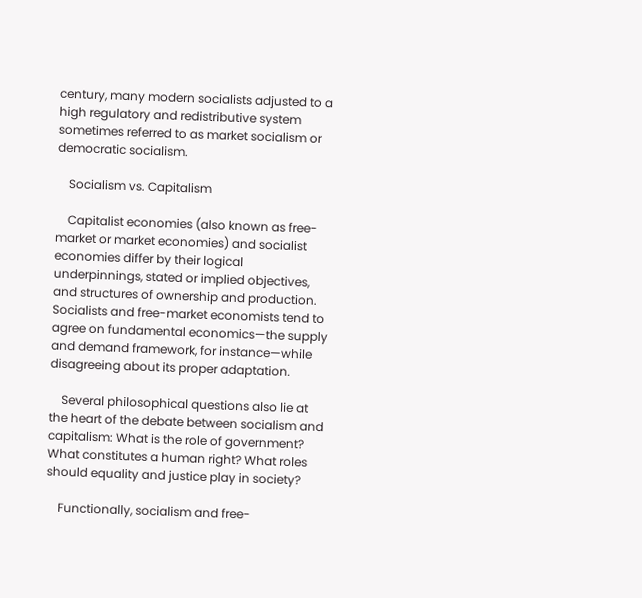century, many modern socialists adjusted to a high regulatory and redistributive system sometimes referred to as market socialism or democratic socialism.

    Socialism vs. Capitalism

    Capitalist economies (also known as free-market or market economies) and socialist economies differ by their logical underpinnings, stated or implied objectives, and structures of ownership and production. Socialists and free-market economists tend to agree on fundamental economics—the supply and demand framework, for instance—while disagreeing about its proper adaptation.

    Several philosophical questions also lie at the heart of the debate between socialism and capitalism: What is the role of government? What constitutes a human right? What roles should equality and justice play in society?

    Functionally, socialism and free-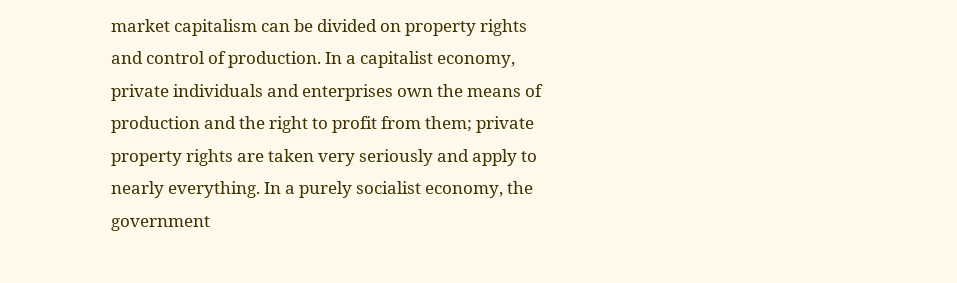market capitalism can be divided on property rights and control of production. In a capitalist economy, private individuals and enterprises own the means of production and the right to profit from them; private property rights are taken very seriously and apply to nearly everything. In a purely socialist economy, the government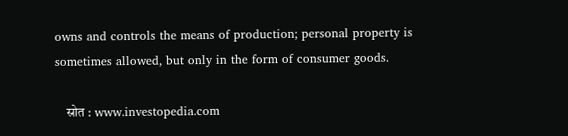owns and controls the means of production; personal property is sometimes allowed, but only in the form of consumer goods.

    स्रोत : www.investopedia.com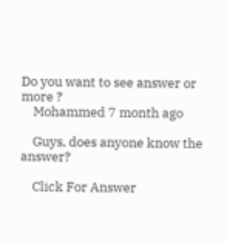Do you want to see answer or more ?
    Mohammed 7 month ago

    Guys, does anyone know the answer?

    Click For Answer